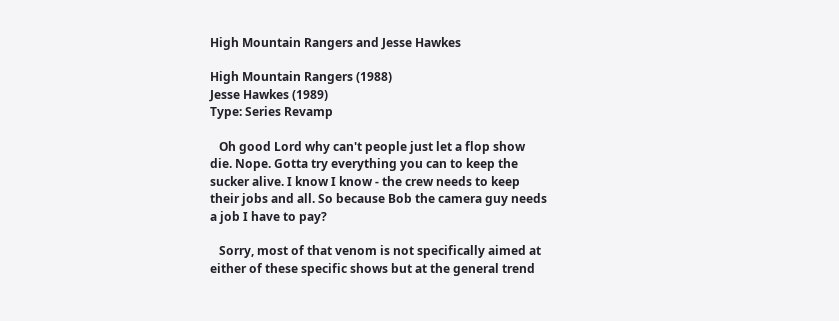High Mountain Rangers and Jesse Hawkes

High Mountain Rangers (1988)
Jesse Hawkes (1989)
Type: Series Revamp

   Oh good Lord why can't people just let a flop show die. Nope. Gotta try everything you can to keep the sucker alive. I know I know - the crew needs to keep their jobs and all. So because Bob the camera guy needs a job I have to pay?

   Sorry, most of that venom is not specifically aimed at either of these specific shows but at the general trend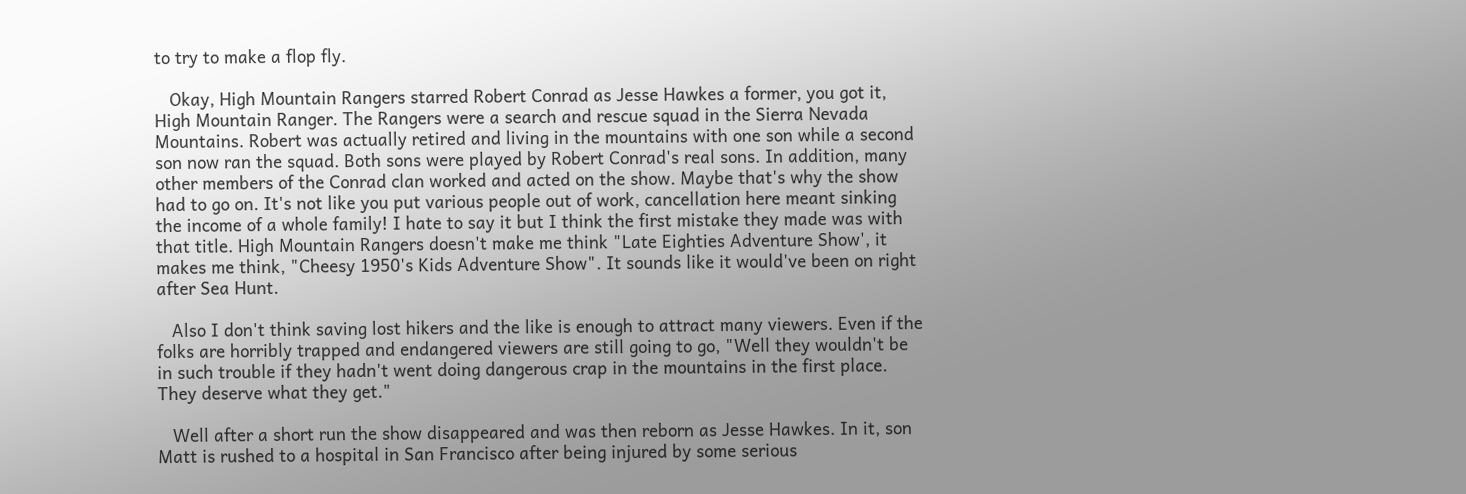to try to make a flop fly.

   Okay, High Mountain Rangers starred Robert Conrad as Jesse Hawkes a former, you got it, High Mountain Ranger. The Rangers were a search and rescue squad in the Sierra Nevada Mountains. Robert was actually retired and living in the mountains with one son while a second son now ran the squad. Both sons were played by Robert Conrad's real sons. In addition, many other members of the Conrad clan worked and acted on the show. Maybe that's why the show had to go on. It's not like you put various people out of work, cancellation here meant sinking the income of a whole family! I hate to say it but I think the first mistake they made was with that title. High Mountain Rangers doesn't make me think "Late Eighties Adventure Show', it makes me think, "Cheesy 1950's Kids Adventure Show". It sounds like it would've been on right after Sea Hunt.

   Also I don't think saving lost hikers and the like is enough to attract many viewers. Even if the folks are horribly trapped and endangered viewers are still going to go, "Well they wouldn't be in such trouble if they hadn't went doing dangerous crap in the mountains in the first place. They deserve what they get."

   Well after a short run the show disappeared and was then reborn as Jesse Hawkes. In it, son Matt is rushed to a hospital in San Francisco after being injured by some serious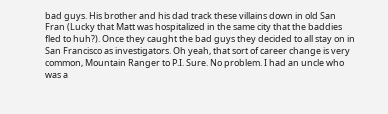bad guys. His brother and his dad track these villains down in old San Fran (Lucky that Matt was hospitalized in the same city that the baddies fled to huh?). Once they caught the bad guys they decided to all stay on in San Francisco as investigators. Oh yeah, that sort of career change is very common, Mountain Ranger to P.I. Sure. No problem. I had an uncle who was a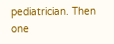pediatrician. Then one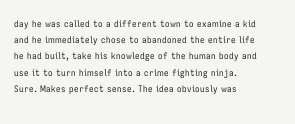day he was called to a different town to examine a kid and he immediately chose to abandoned the entire life he had built, take his knowledge of the human body and use it to turn himself into a crime fighting ninja. Sure. Makes perfect sense. The idea obviously was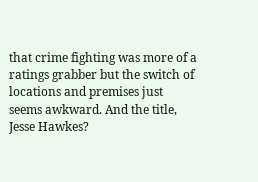that crime fighting was more of a ratings grabber but the switch of locations and premises just seems awkward. And the title, Jesse Hawkes?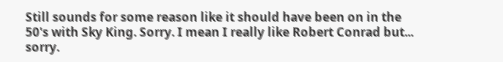Still sounds for some reason like it should have been on in the 50's with Sky King. Sorry. I mean I really like Robert Conrad but... sorry.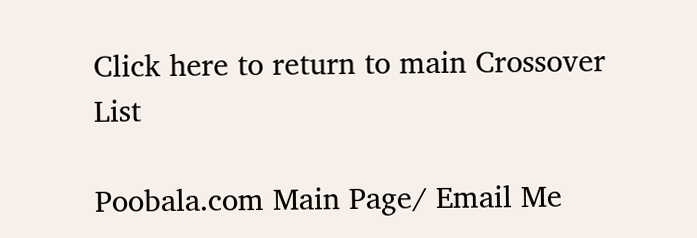Click here to return to main Crossover List

Poobala.com Main Page/ Email Me